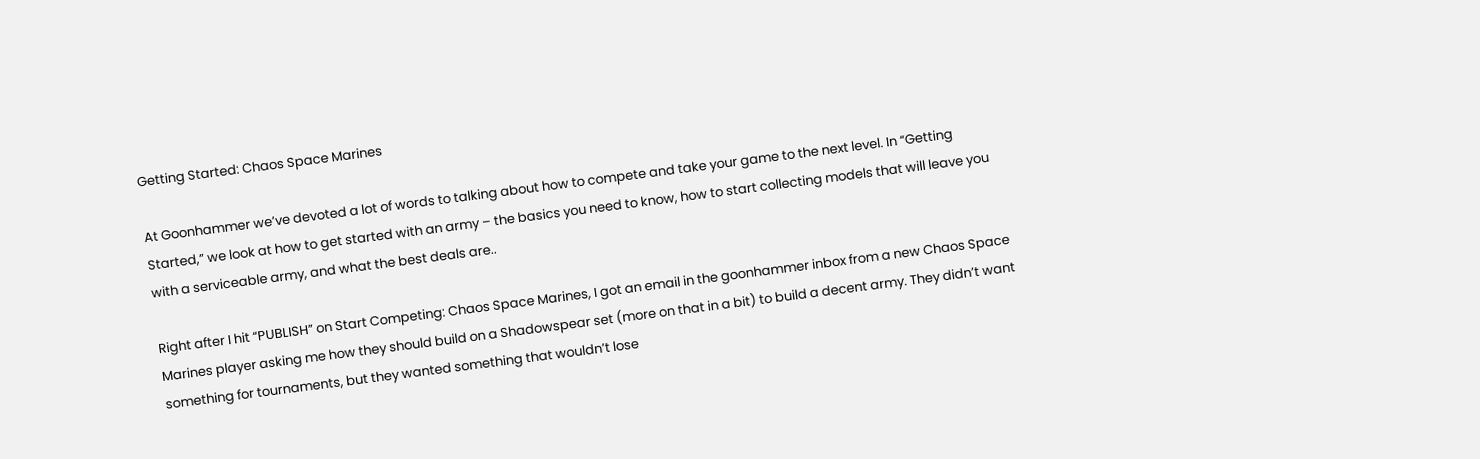Getting Started: Chaos Space Marines

At Goonhammer we’ve devoted a lot of words to talking about how to compete and take your game to the next level. In “Getting Started,” we look at how to get started with an army – the basics you need to know, how to start collecting models that will leave you with a serviceable army, and what the best deals are..

Right after I hit “PUBLISH” on Start Competing: Chaos Space Marines, I got an email in the goonhammer inbox from a new Chaos Space Marines player asking me how they should build on a Shadowspear set (more on that in a bit) to build a decent army. They didn’t want something for tournaments, but they wanted something that wouldn’t lose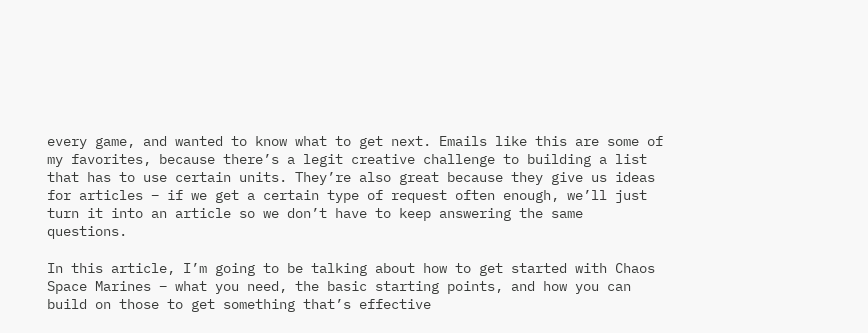every game, and wanted to know what to get next. Emails like this are some of my favorites, because there’s a legit creative challenge to building a list that has to use certain units. They’re also great because they give us ideas for articles – if we get a certain type of request often enough, we’ll just turn it into an article so we don’t have to keep answering the same questions.

In this article, I’m going to be talking about how to get started with Chaos Space Marines – what you need, the basic starting points, and how you can build on those to get something that’s effective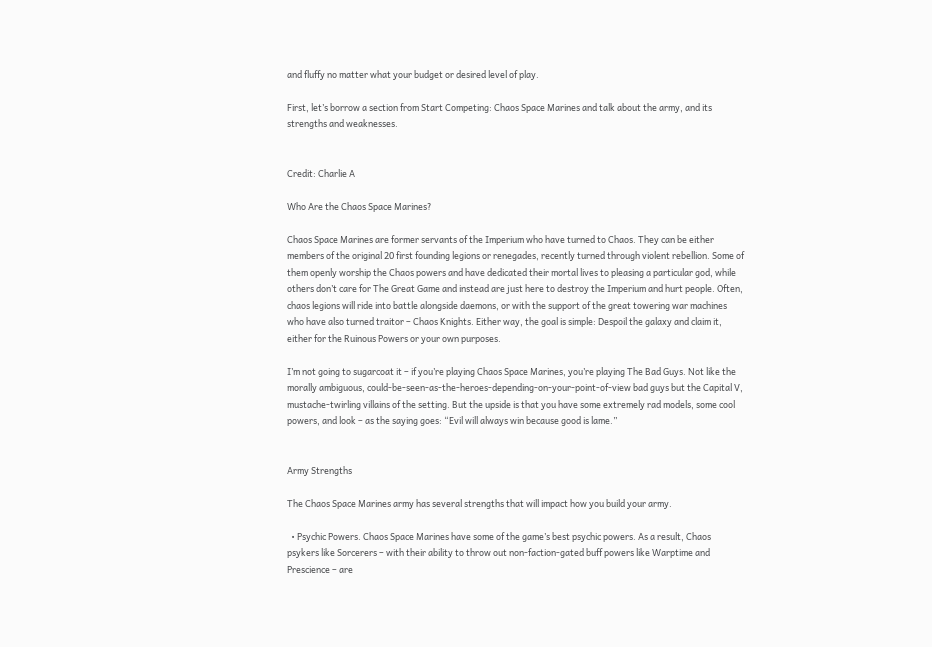and fluffy no matter what your budget or desired level of play.

First, let’s borrow a section from Start Competing: Chaos Space Marines and talk about the army, and its strengths and weaknesses.


Credit: Charlie A

Who Are the Chaos Space Marines?

Chaos Space Marines are former servants of the Imperium who have turned to Chaos. They can be either members of the original 20 first founding legions or renegades, recently turned through violent rebellion. Some of them openly worship the Chaos powers and have dedicated their mortal lives to pleasing a particular god, while others don’t care for The Great Game and instead are just here to destroy the Imperium and hurt people. Often, chaos legions will ride into battle alongside daemons, or with the support of the great towering war machines who have also turned traitor – Chaos Knights. Either way, the goal is simple: Despoil the galaxy and claim it, either for the Ruinous Powers or your own purposes.

I’m not going to sugarcoat it – if you’re playing Chaos Space Marines, you’re playing The Bad Guys. Not like the morally ambiguous, could-be-seen-as-the-heroes-depending-on-your-point-of-view bad guys but the Capital V, mustache-twirling villains of the setting. But the upside is that you have some extremely rad models, some cool powers, and look – as the saying goes: “Evil will always win because good is lame.”


Army Strengths

The Chaos Space Marines army has several strengths that will impact how you build your army.

  • Psychic Powers. Chaos Space Marines have some of the game’s best psychic powers. As a result, Chaos psykers like Sorcerers – with their ability to throw out non-faction-gated buff powers like Warptime and Prescience – are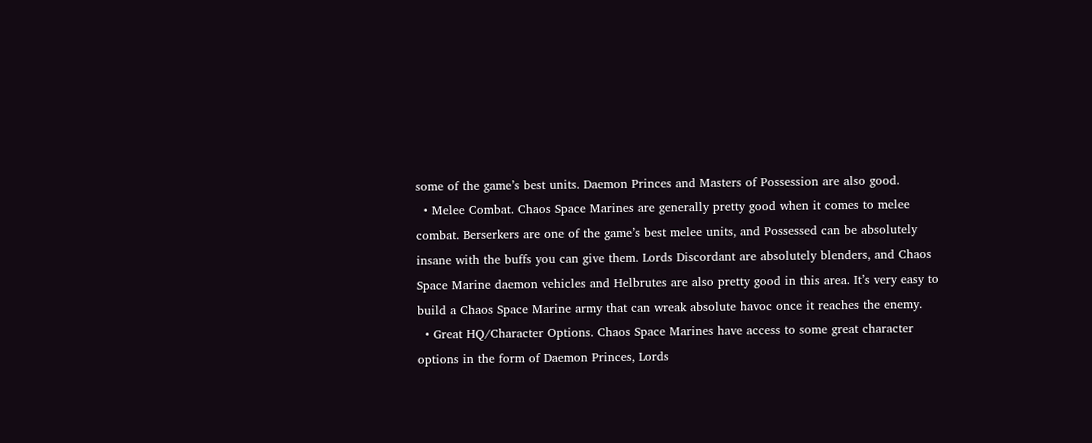some of the game’s best units. Daemon Princes and Masters of Possession are also good.
  • Melee Combat. Chaos Space Marines are generally pretty good when it comes to melee combat. Berserkers are one of the game’s best melee units, and Possessed can be absolutely insane with the buffs you can give them. Lords Discordant are absolutely blenders, and Chaos Space Marine daemon vehicles and Helbrutes are also pretty good in this area. It’s very easy to build a Chaos Space Marine army that can wreak absolute havoc once it reaches the enemy.
  • Great HQ/Character Options. Chaos Space Marines have access to some great character options in the form of Daemon Princes, Lords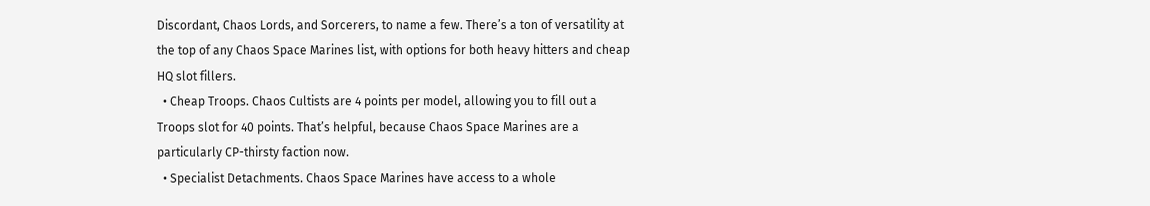Discordant, Chaos Lords, and Sorcerers, to name a few. There’s a ton of versatility at the top of any Chaos Space Marines list, with options for both heavy hitters and cheap HQ slot fillers.
  • Cheap Troops. Chaos Cultists are 4 points per model, allowing you to fill out a Troops slot for 40 points. That’s helpful, because Chaos Space Marines are a particularly CP-thirsty faction now.
  • Specialist Detachments. Chaos Space Marines have access to a whole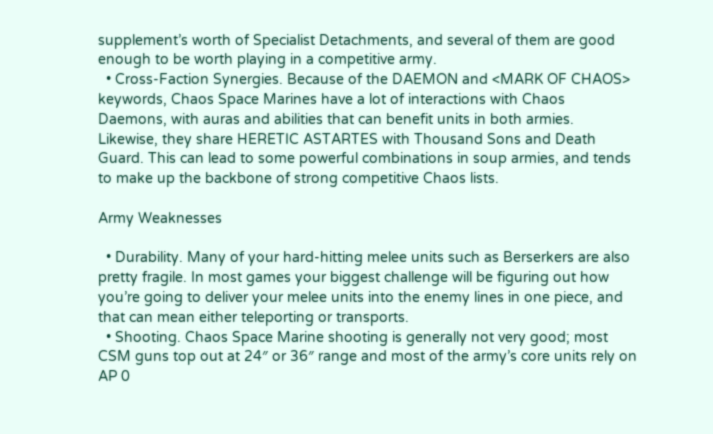supplement’s worth of Specialist Detachments, and several of them are good enough to be worth playing in a competitive army.
  • Cross-Faction Synergies. Because of the DAEMON and <MARK OF CHAOS> keywords, Chaos Space Marines have a lot of interactions with Chaos Daemons, with auras and abilities that can benefit units in both armies. Likewise, they share HERETIC ASTARTES with Thousand Sons and Death Guard. This can lead to some powerful combinations in soup armies, and tends to make up the backbone of strong competitive Chaos lists.

Army Weaknesses

  • Durability. Many of your hard-hitting melee units such as Berserkers are also pretty fragile. In most games your biggest challenge will be figuring out how you’re going to deliver your melee units into the enemy lines in one piece, and that can mean either teleporting or transports.
  • Shooting. Chaos Space Marine shooting is generally not very good; most CSM guns top out at 24″ or 36″ range and most of the army’s core units rely on AP 0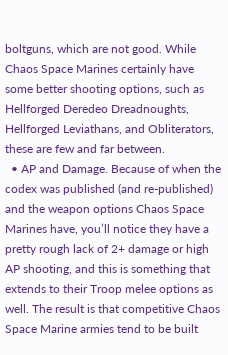boltguns, which are not good. While Chaos Space Marines certainly have some better shooting options, such as Hellforged Deredeo Dreadnoughts, Hellforged Leviathans, and Obliterators, these are few and far between.
  • AP and Damage. Because of when the codex was published (and re-published) and the weapon options Chaos Space Marines have, you’ll notice they have a pretty rough lack of 2+ damage or high AP shooting, and this is something that extends to their Troop melee options as well. The result is that competitive Chaos Space Marine armies tend to be built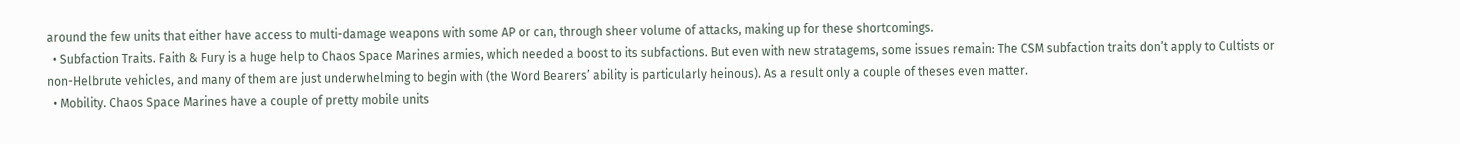around the few units that either have access to multi-damage weapons with some AP or can, through sheer volume of attacks, making up for these shortcomings.
  • Subfaction Traits. Faith & Fury is a huge help to Chaos Space Marines armies, which needed a boost to its subfactions. But even with new stratagems, some issues remain: The CSM subfaction traits don’t apply to Cultists or non-Helbrute vehicles, and many of them are just underwhelming to begin with (the Word Bearers’ ability is particularly heinous). As a result only a couple of theses even matter.
  • Mobility. Chaos Space Marines have a couple of pretty mobile units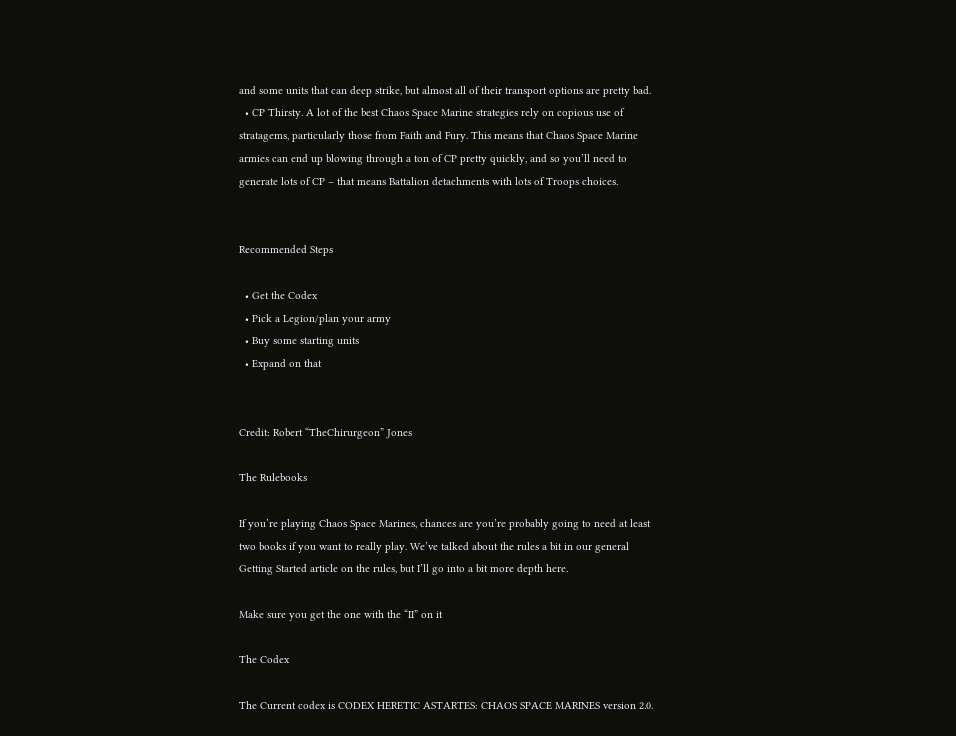and some units that can deep strike, but almost all of their transport options are pretty bad.
  • CP Thirsty. A lot of the best Chaos Space Marine strategies rely on copious use of stratagems, particularly those from Faith and Fury. This means that Chaos Space Marine armies can end up blowing through a ton of CP pretty quickly, and so you’ll need to generate lots of CP – that means Battalion detachments with lots of Troops choices.


Recommended Steps

  • Get the Codex
  • Pick a Legion/plan your army
  • Buy some starting units
  • Expand on that


Credit: Robert “TheChirurgeon” Jones

The Rulebooks

If you’re playing Chaos Space Marines, chances are you’re probably going to need at least two books if you want to really play. We’ve talked about the rules a bit in our general Getting Started article on the rules, but I’ll go into a bit more depth here.

Make sure you get the one with the “II” on it

The Codex

The Current codex is CODEX HERETIC ASTARTES: CHAOS SPACE MARINES version 2.0.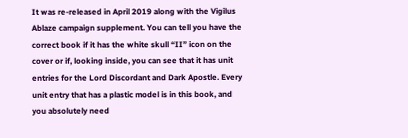It was re-released in April 2019 along with the Vigilus Ablaze campaign supplement. You can tell you have the correct book if it has the white skull “II” icon on the cover or if, looking inside, you can see that it has unit entries for the Lord Discordant and Dark Apostle. Every unit entry that has a plastic model is in this book, and you absolutely need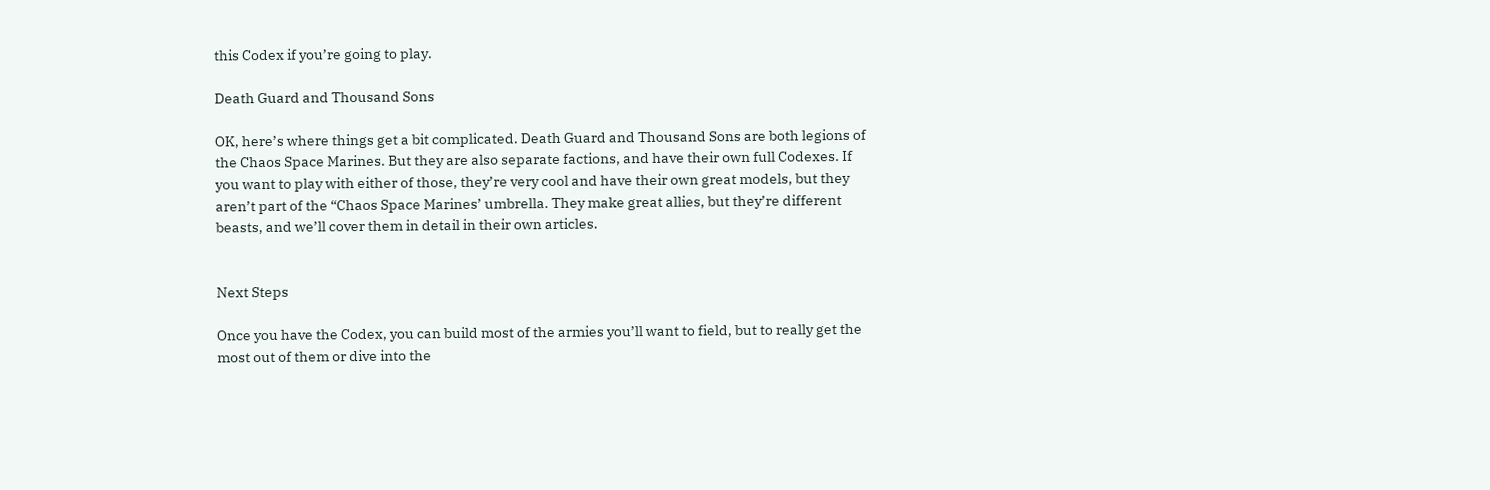this Codex if you’re going to play.

Death Guard and Thousand Sons

OK, here’s where things get a bit complicated. Death Guard and Thousand Sons are both legions of the Chaos Space Marines. But they are also separate factions, and have their own full Codexes. If you want to play with either of those, they’re very cool and have their own great models, but they aren’t part of the “Chaos Space Marines’ umbrella. They make great allies, but they’re different beasts, and we’ll cover them in detail in their own articles.


Next Steps

Once you have the Codex, you can build most of the armies you’ll want to field, but to really get the most out of them or dive into the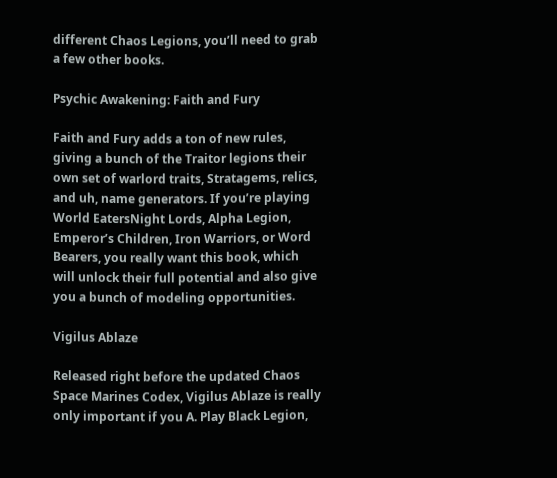different Chaos Legions, you’ll need to grab a few other books.

Psychic Awakening: Faith and Fury

Faith and Fury adds a ton of new rules, giving a bunch of the Traitor legions their own set of warlord traits, Stratagems, relics, and uh, name generators. If you’re playing World EatersNight Lords, Alpha Legion, Emperor’s Children, Iron Warriors, or Word Bearers, you really want this book, which will unlock their full potential and also give you a bunch of modeling opportunities.

Vigilus Ablaze

Released right before the updated Chaos Space Marines Codex, Vigilus Ablaze is really only important if you A. Play Black Legion,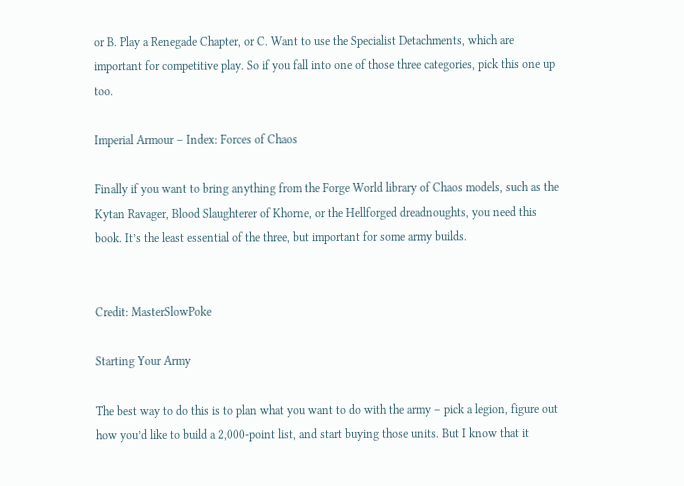or B. Play a Renegade Chapter, or C. Want to use the Specialist Detachments, which are important for competitive play. So if you fall into one of those three categories, pick this one up too.

Imperial Armour – Index: Forces of Chaos

Finally if you want to bring anything from the Forge World library of Chaos models, such as the Kytan Ravager, Blood Slaughterer of Khorne, or the Hellforged dreadnoughts, you need this book. It’s the least essential of the three, but important for some army builds.


Credit: MasterSlowPoke

Starting Your Army

The best way to do this is to plan what you want to do with the army – pick a legion, figure out how you’d like to build a 2,000-point list, and start buying those units. But I know that it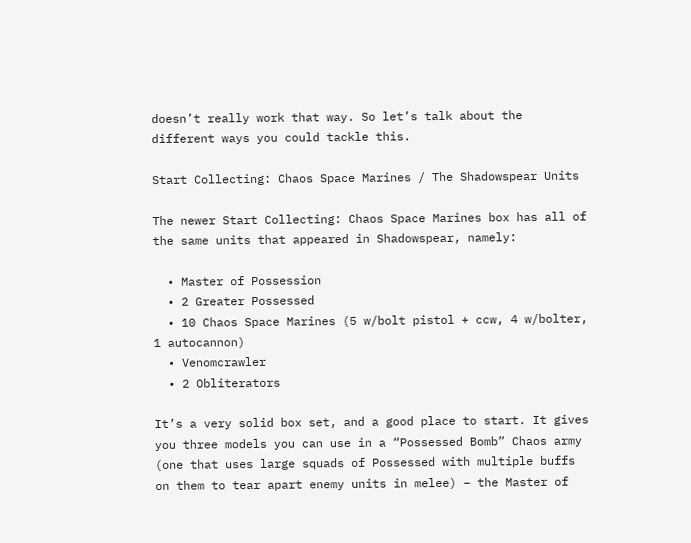doesn’t really work that way. So let’s talk about the different ways you could tackle this.

Start Collecting: Chaos Space Marines / The Shadowspear Units

The newer Start Collecting: Chaos Space Marines box has all of the same units that appeared in Shadowspear, namely:

  • Master of Possession
  • 2 Greater Possessed
  • 10 Chaos Space Marines (5 w/bolt pistol + ccw, 4 w/bolter, 1 autocannon)
  • Venomcrawler
  • 2 Obliterators

It’s a very solid box set, and a good place to start. It gives you three models you can use in a “Possessed Bomb” Chaos army (one that uses large squads of Possessed with multiple buffs on them to tear apart enemy units in melee) – the Master of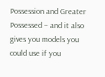Possession and Greater Possessed – and it also gives you models you could use if you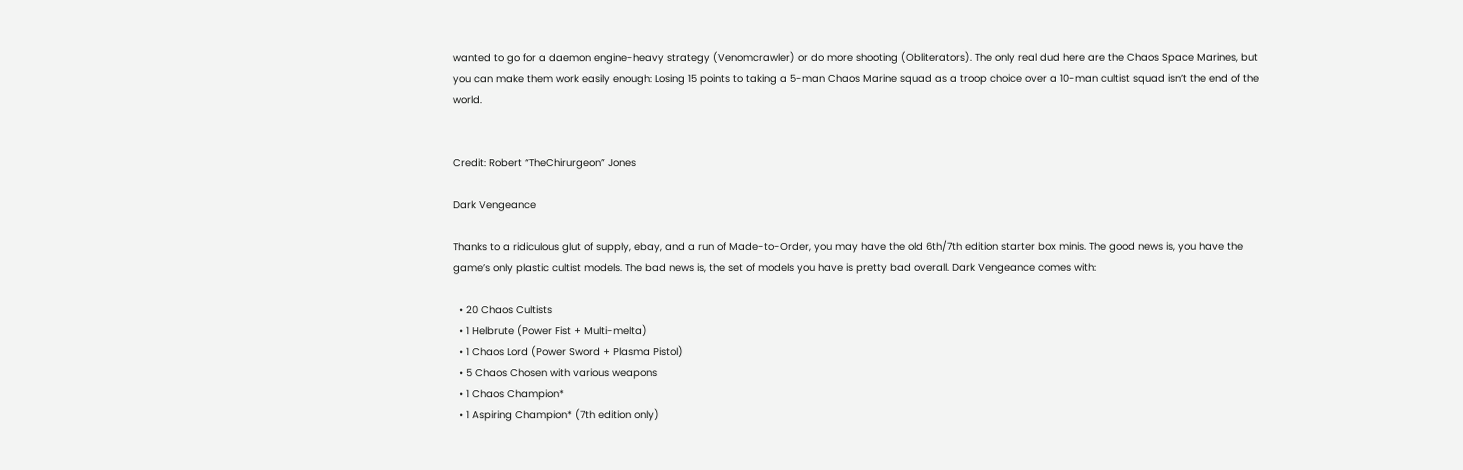wanted to go for a daemon engine-heavy strategy (Venomcrawler) or do more shooting (Obliterators). The only real dud here are the Chaos Space Marines, but you can make them work easily enough: Losing 15 points to taking a 5-man Chaos Marine squad as a troop choice over a 10-man cultist squad isn’t the end of the world.


Credit: Robert “TheChirurgeon” Jones

Dark Vengeance

Thanks to a ridiculous glut of supply, ebay, and a run of Made-to-Order, you may have the old 6th/7th edition starter box minis. The good news is, you have the game’s only plastic cultist models. The bad news is, the set of models you have is pretty bad overall. Dark Vengeance comes with:

  • 20 Chaos Cultists
  • 1 Helbrute (Power Fist + Multi-melta)
  • 1 Chaos Lord (Power Sword + Plasma Pistol)
  • 5 Chaos Chosen with various weapons
  • 1 Chaos Champion*
  • 1 Aspiring Champion* (7th edition only)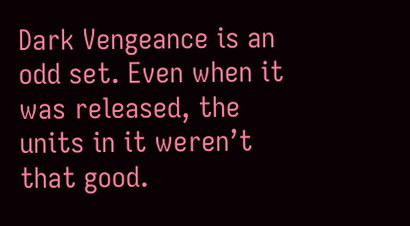Dark Vengeance is an odd set. Even when it was released, the units in it weren’t that good.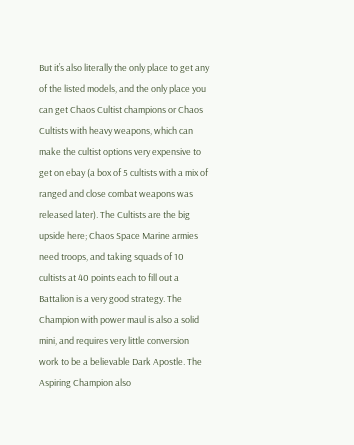But it’s also literally the only place to get any of the listed models, and the only place you can get Chaos Cultist champions or Chaos Cultists with heavy weapons, which can make the cultist options very expensive to get on ebay (a box of 5 cultists with a mix of ranged and close combat weapons was released later). The Cultists are the big upside here; Chaos Space Marine armies need troops, and taking squads of 10 cultists at 40 points each to fill out a Battalion is a very good strategy. The Champion with power maul is also a solid mini, and requires very little conversion work to be a believable Dark Apostle. The Aspiring Champion also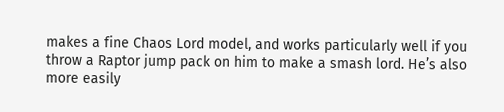makes a fine Chaos Lord model, and works particularly well if you throw a Raptor jump pack on him to make a smash lord. He’s also more easily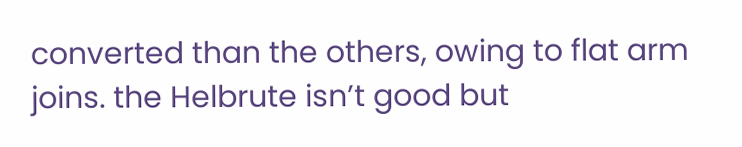converted than the others, owing to flat arm joins. the Helbrute isn’t good but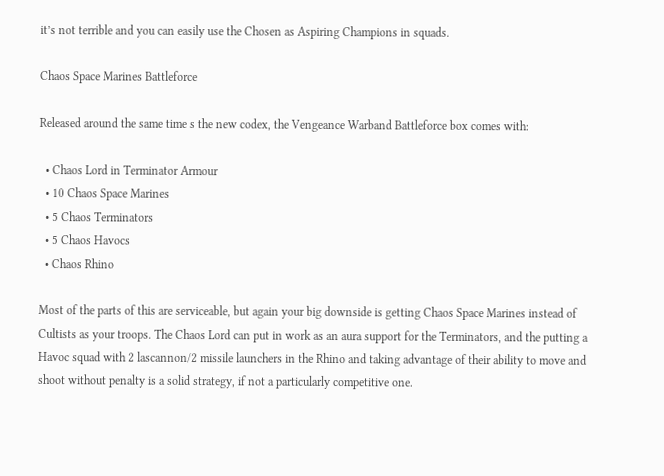it’s not terrible and you can easily use the Chosen as Aspiring Champions in squads.

Chaos Space Marines Battleforce

Released around the same time s the new codex, the Vengeance Warband Battleforce box comes with:

  • Chaos Lord in Terminator Armour
  • 10 Chaos Space Marines
  • 5 Chaos Terminators
  • 5 Chaos Havocs
  • Chaos Rhino

Most of the parts of this are serviceable, but again your big downside is getting Chaos Space Marines instead of Cultists as your troops. The Chaos Lord can put in work as an aura support for the Terminators, and the putting a Havoc squad with 2 lascannon/2 missile launchers in the Rhino and taking advantage of their ability to move and shoot without penalty is a solid strategy, if not a particularly competitive one.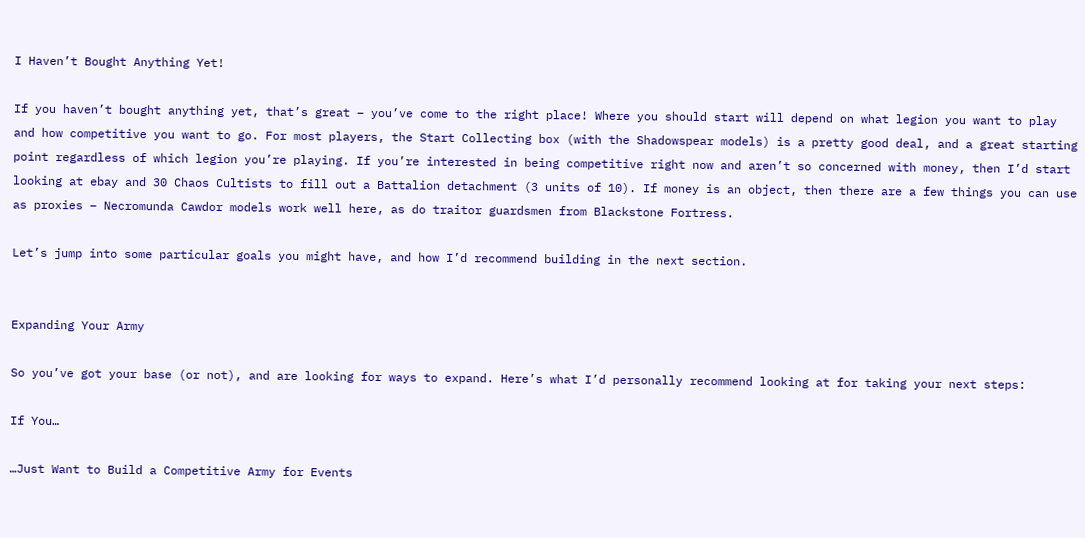I Haven’t Bought Anything Yet!

If you haven’t bought anything yet, that’s great – you’ve come to the right place! Where you should start will depend on what legion you want to play and how competitive you want to go. For most players, the Start Collecting box (with the Shadowspear models) is a pretty good deal, and a great starting point regardless of which legion you’re playing. If you’re interested in being competitive right now and aren’t so concerned with money, then I’d start looking at ebay and 30 Chaos Cultists to fill out a Battalion detachment (3 units of 10). If money is an object, then there are a few things you can use as proxies – Necromunda Cawdor models work well here, as do traitor guardsmen from Blackstone Fortress.

Let’s jump into some particular goals you might have, and how I’d recommend building in the next section.


Expanding Your Army

So you’ve got your base (or not), and are looking for ways to expand. Here’s what I’d personally recommend looking at for taking your next steps:

If You…

…Just Want to Build a Competitive Army for Events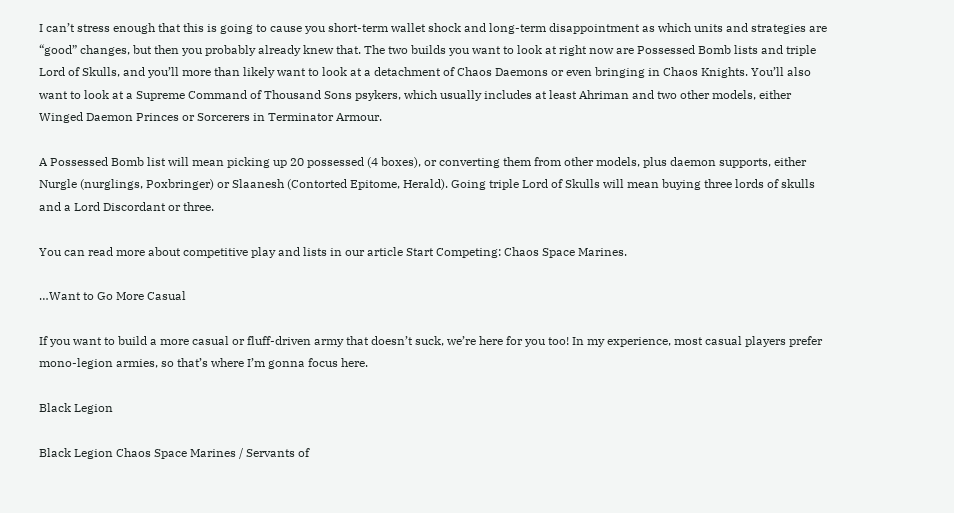I can’t stress enough that this is going to cause you short-term wallet shock and long-term disappointment as which units and strategies are “good” changes, but then you probably already knew that. The two builds you want to look at right now are Possessed Bomb lists and triple Lord of Skulls, and you’ll more than likely want to look at a detachment of Chaos Daemons or even bringing in Chaos Knights. You’ll also want to look at a Supreme Command of Thousand Sons psykers, which usually includes at least Ahriman and two other models, either Winged Daemon Princes or Sorcerers in Terminator Armour.

A Possessed Bomb list will mean picking up 20 possessed (4 boxes), or converting them from other models, plus daemon supports, either Nurgle (nurglings, Poxbringer) or Slaanesh (Contorted Epitome, Herald). Going triple Lord of Skulls will mean buying three lords of skulls and a Lord Discordant or three.

You can read more about competitive play and lists in our article Start Competing: Chaos Space Marines.

…Want to Go More Casual

If you want to build a more casual or fluff-driven army that doesn’t suck, we’re here for you too! In my experience, most casual players prefer mono-legion armies, so that’s where I’m gonna focus here.

Black Legion

Black Legion Chaos Space Marines / Servants of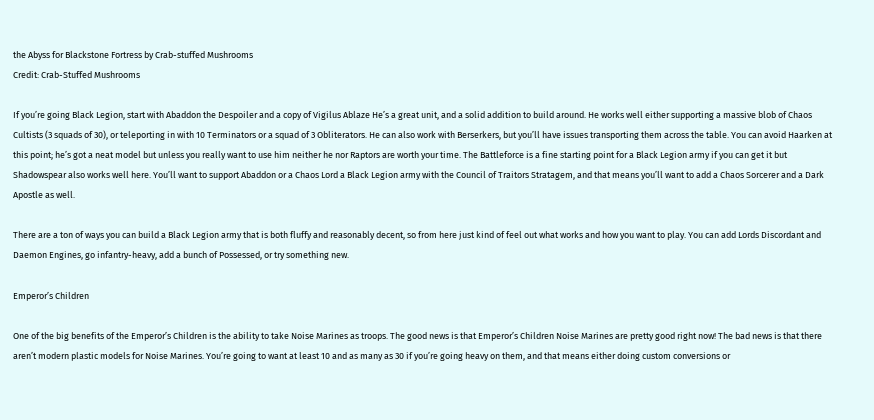the Abyss for Blackstone Fortress by Crab-stuffed Mushrooms
Credit: Crab-Stuffed Mushrooms

If you’re going Black Legion, start with Abaddon the Despoiler and a copy of Vigilus Ablaze He’s a great unit, and a solid addition to build around. He works well either supporting a massive blob of Chaos Cultists (3 squads of 30), or teleporting in with 10 Terminators or a squad of 3 Obliterators. He can also work with Berserkers, but you’ll have issues transporting them across the table. You can avoid Haarken at this point; he’s got a neat model but unless you really want to use him neither he nor Raptors are worth your time. The Battleforce is a fine starting point for a Black Legion army if you can get it but Shadowspear also works well here. You’ll want to support Abaddon or a Chaos Lord a Black Legion army with the Council of Traitors Stratagem, and that means you’ll want to add a Chaos Sorcerer and a Dark Apostle as well.

There are a ton of ways you can build a Black Legion army that is both fluffy and reasonably decent, so from here just kind of feel out what works and how you want to play. You can add Lords Discordant and Daemon Engines, go infantry-heavy, add a bunch of Possessed, or try something new.

Emperor’s Children

One of the big benefits of the Emperor’s Children is the ability to take Noise Marines as troops. The good news is that Emperor’s Children Noise Marines are pretty good right now! The bad news is that there aren’t modern plastic models for Noise Marines. You’re going to want at least 10 and as many as 30 if you’re going heavy on them, and that means either doing custom conversions or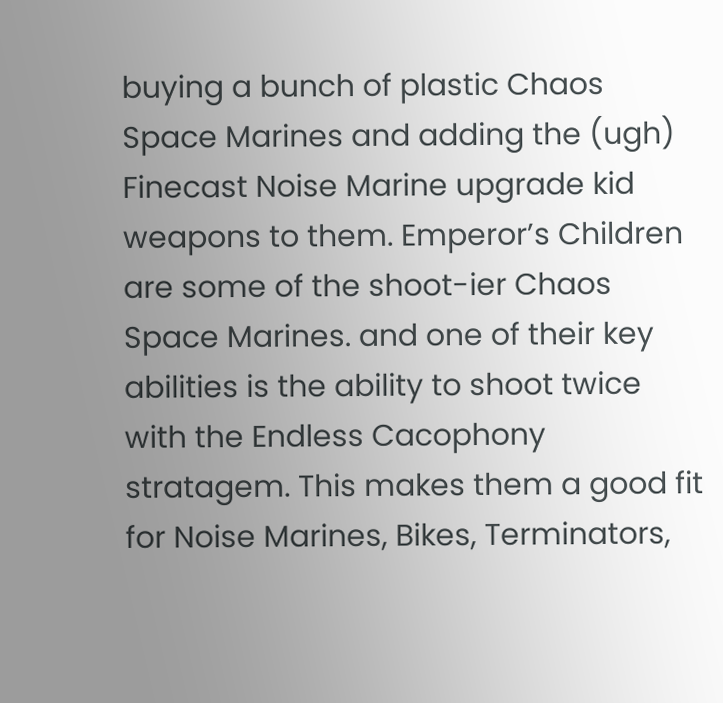buying a bunch of plastic Chaos Space Marines and adding the (ugh) Finecast Noise Marine upgrade kid weapons to them. Emperor’s Children are some of the shoot-ier Chaos Space Marines. and one of their key abilities is the ability to shoot twice with the Endless Cacophony stratagem. This makes them a good fit for Noise Marines, Bikes, Terminators,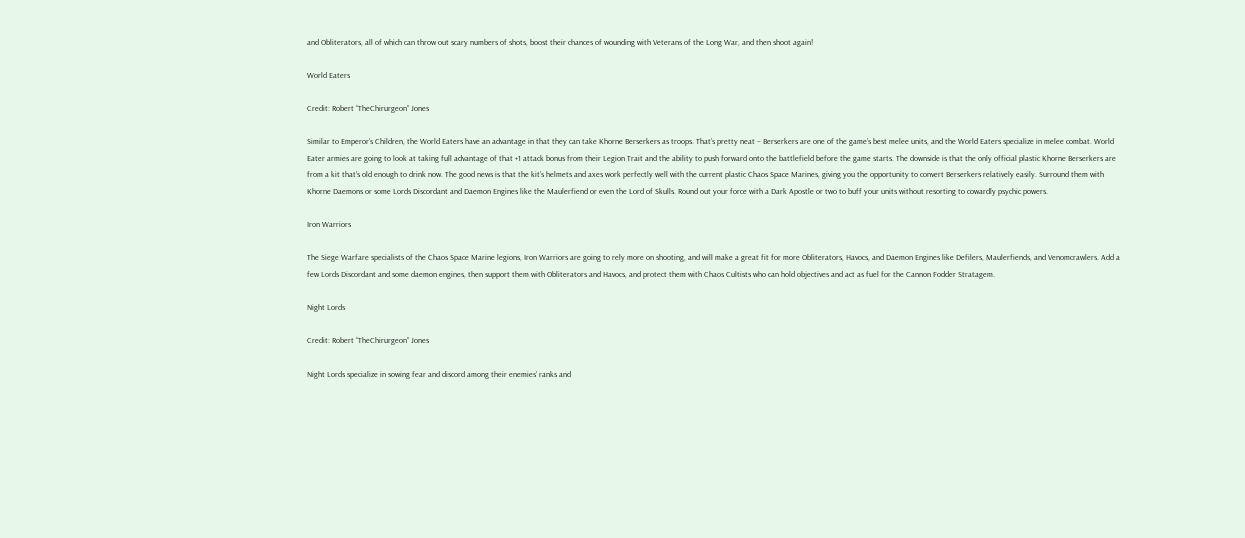and Obliterators, all of which can throw out scary numbers of shots, boost their chances of wounding with Veterans of the Long War, and then shoot again!

World Eaters

Credit: Robert “TheChirurgeon” Jones

Similar to Emperor’s Children, the World Eaters have an advantage in that they can take Khorne Berserkers as troops. That’s pretty neat – Berserkers are one of the game’s best melee units, and the World Eaters specialize in melee combat. World Eater armies are going to look at taking full advantage of that +1 attack bonus from their Legion Trait and the ability to push forward onto the battlefield before the game starts. The downside is that the only official plastic Khorne Berserkers are from a kit that’s old enough to drink now. The good news is that the kit’s helmets and axes work perfectly well with the current plastic Chaos Space Marines, giving you the opportunity to convert Berserkers relatively easily. Surround them with Khorne Daemons or some Lords Discordant and Daemon Engines like the Maulerfiend or even the Lord of Skulls. Round out your force with a Dark Apostle or two to buff your units without resorting to cowardly psychic powers.

Iron Warriors

The Siege Warfare specialists of the Chaos Space Marine legions, Iron Warriors are going to rely more on shooting, and will make a great fit for more Obliterators, Havocs, and Daemon Engines like Defilers, Maulerfiends, and Venomcrawlers. Add a few Lords Discordant and some daemon engines, then support them with Obliterators and Havocs, and protect them with Chaos Cultists who can hold objectives and act as fuel for the Cannon Fodder Stratagem.

Night Lords

Credit: Robert “TheChirurgeon” Jones

Night Lords specialize in sowing fear and discord among their enemies’ ranks and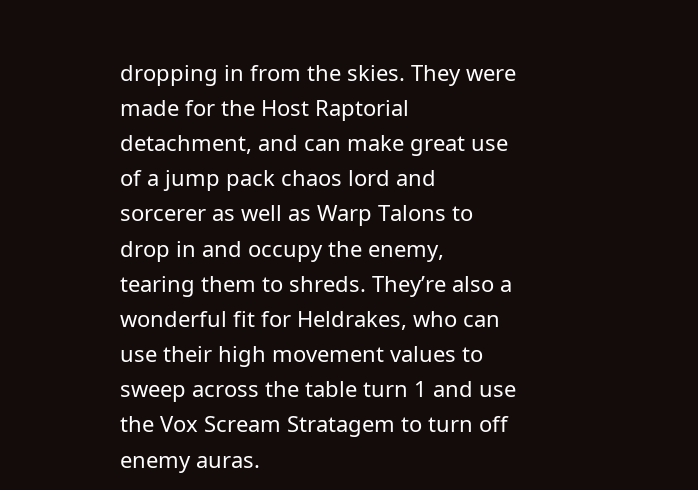dropping in from the skies. They were made for the Host Raptorial detachment, and can make great use of a jump pack chaos lord and sorcerer as well as Warp Talons to drop in and occupy the enemy, tearing them to shreds. They’re also a wonderful fit for Heldrakes, who can use their high movement values to sweep across the table turn 1 and use the Vox Scream Stratagem to turn off enemy auras.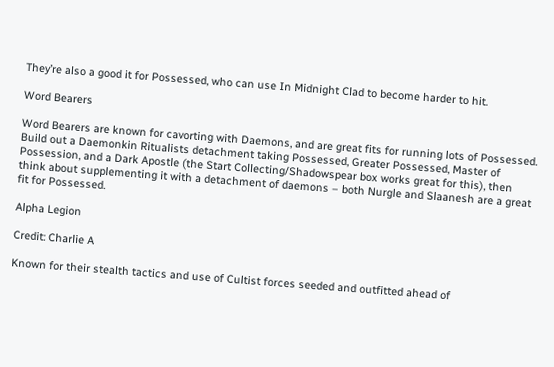They’re also a good it for Possessed, who can use In Midnight Clad to become harder to hit.

Word Bearers

Word Bearers are known for cavorting with Daemons, and are great fits for running lots of Possessed. Build out a Daemonkin Ritualists detachment taking Possessed, Greater Possessed, Master of Possession, and a Dark Apostle (the Start Collecting/Shadowspear box works great for this), then think about supplementing it with a detachment of daemons – both Nurgle and Slaanesh are a great fit for Possessed.

Alpha Legion

Credit: Charlie A

Known for their stealth tactics and use of Cultist forces seeded and outfitted ahead of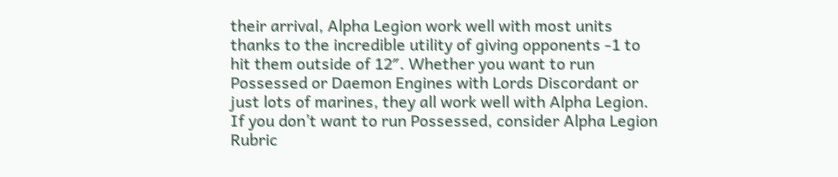their arrival, Alpha Legion work well with most units thanks to the incredible utility of giving opponents -1 to hit them outside of 12″. Whether you want to run Possessed or Daemon Engines with Lords Discordant or just lots of marines, they all work well with Alpha Legion. If you don’t want to run Possessed, consider Alpha Legion Rubric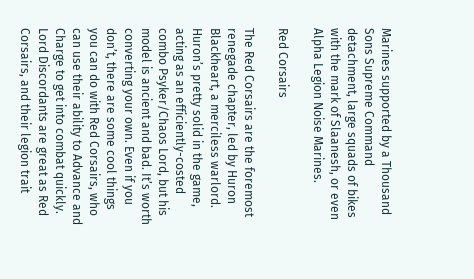Marines supported by a Thousand Sons Supreme Command detachment, large squads of bikes with the mark of Slaanesh, or even Alpha Legion Noise Marines.

Red Corsairs

The Red Corsairs are the foremost renegade chapter, led by Huron Blackheart, a merciless warlord. Huron’s pretty solid in the game, acting as an efficiently-costed combo Psyker/Chaos Lord, but his model is ancient and bad. It’s worth converting your own. Even if you don’t, there are some cool things you can do with Red Corsairs, who can use their ability to Advance and Charge to get into combat quickly. Lord Discordants are great as Red Corsairs, and their legion trait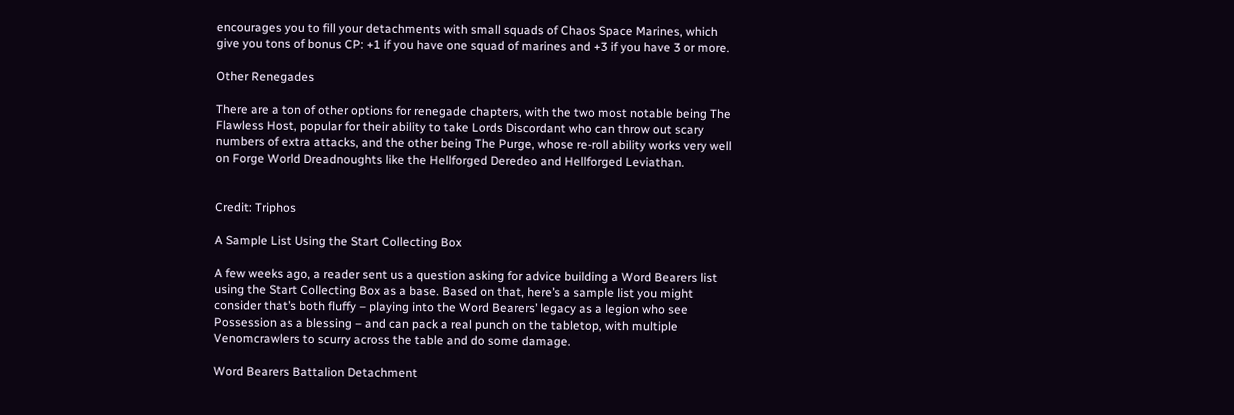encourages you to fill your detachments with small squads of Chaos Space Marines, which give you tons of bonus CP: +1 if you have one squad of marines and +3 if you have 3 or more.

Other Renegades

There are a ton of other options for renegade chapters, with the two most notable being The Flawless Host, popular for their ability to take Lords Discordant who can throw out scary numbers of extra attacks, and the other being The Purge, whose re-roll ability works very well on Forge World Dreadnoughts like the Hellforged Deredeo and Hellforged Leviathan.


Credit: Triphos

A Sample List Using the Start Collecting Box

A few weeks ago, a reader sent us a question asking for advice building a Word Bearers list using the Start Collecting Box as a base. Based on that, here’s a sample list you might consider that’s both fluffy – playing into the Word Bearers’ legacy as a legion who see Possession as a blessing – and can pack a real punch on the tabletop, with multiple Venomcrawlers to scurry across the table and do some damage.

Word Bearers Battalion Detachment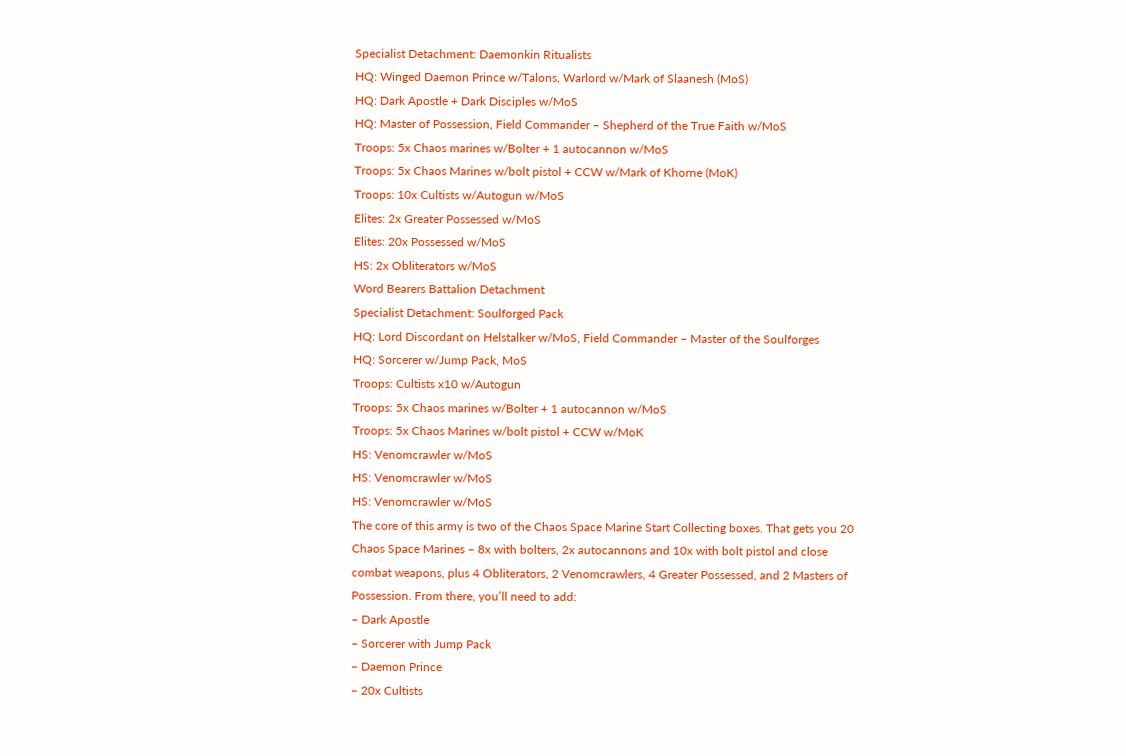Specialist Detachment: Daemonkin Ritualists
HQ: Winged Daemon Prince w/Talons, Warlord w/Mark of Slaanesh (MoS)
HQ: Dark Apostle + Dark Disciples w/MoS
HQ: Master of Possession, Field Commander – Shepherd of the True Faith w/MoS
Troops: 5x Chaos marines w/Bolter + 1 autocannon w/MoS
Troops: 5x Chaos Marines w/bolt pistol + CCW w/Mark of Khorne (MoK)
Troops: 10x Cultists w/Autogun w/MoS
Elites: 2x Greater Possessed w/MoS
Elites: 20x Possessed w/MoS
HS: 2x Obliterators w/MoS
Word Bearers Battalion Detachment
Specialist Detachment: Soulforged Pack
HQ: Lord Discordant on Helstalker w/MoS, Field Commander – Master of the Soulforges
HQ: Sorcerer w/Jump Pack, MoS
Troops: Cultists x10 w/Autogun
Troops: 5x Chaos marines w/Bolter + 1 autocannon w/MoS
Troops: 5x Chaos Marines w/bolt pistol + CCW w/MoK
HS: Venomcrawler w/MoS
HS: Venomcrawler w/MoS
HS: Venomcrawler w/MoS
The core of this army is two of the Chaos Space Marine Start Collecting boxes. That gets you 20 Chaos Space Marines – 8x with bolters, 2x autocannons and 10x with bolt pistol and close combat weapons, plus 4 Obliterators, 2 Venomcrawlers, 4 Greater Possessed, and 2 Masters of Possession. From there, you’ll need to add:
– Dark Apostle
– Sorcerer with Jump Pack
– Daemon Prince
– 20x Cultists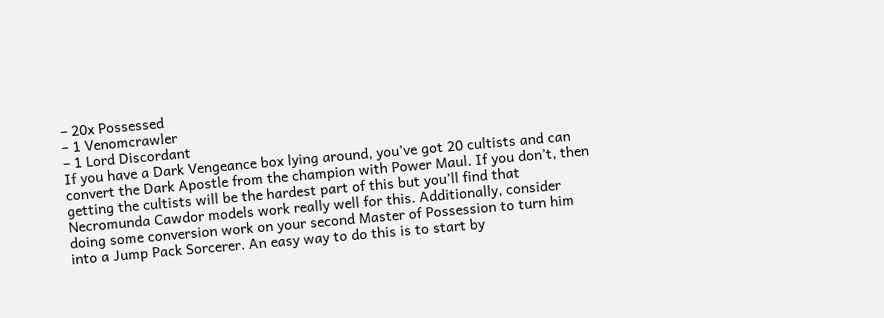– 20x Possessed
– 1 Venomcrawler
– 1 Lord Discordant
If you have a Dark Vengeance box lying around, you’ve got 20 cultists and can convert the Dark Apostle from the champion with Power Maul. If you don’t, then getting the cultists will be the hardest part of this but you’ll find that Necromunda Cawdor models work really well for this. Additionally, consider doing some conversion work on your second Master of Possession to turn him into a Jump Pack Sorcerer. An easy way to do this is to start by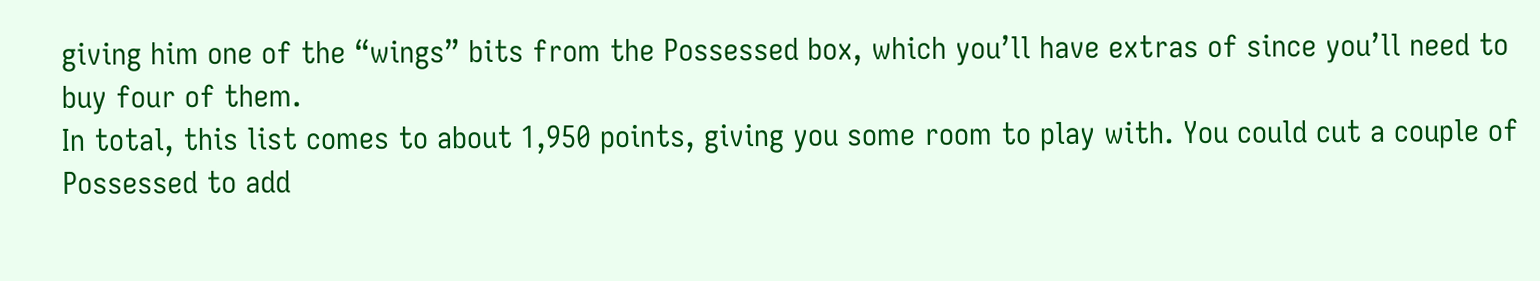giving him one of the “wings” bits from the Possessed box, which you’ll have extras of since you’ll need to buy four of them.
In total, this list comes to about 1,950 points, giving you some room to play with. You could cut a couple of Possessed to add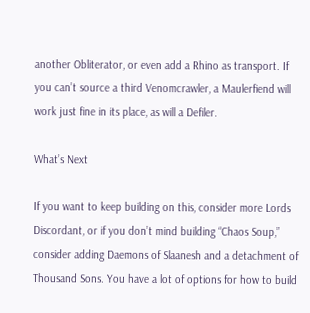another Obliterator, or even add a Rhino as transport. If you can’t source a third Venomcrawler, a Maulerfiend will work just fine in its place, as will a Defiler.

What’s Next

If you want to keep building on this, consider more Lords Discordant, or if you don’t mind building “Chaos Soup,” consider adding Daemons of Slaanesh and a detachment of Thousand Sons. You have a lot of options for how to build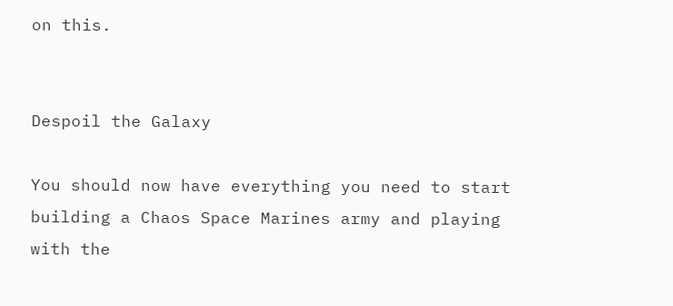on this.


Despoil the Galaxy

You should now have everything you need to start building a Chaos Space Marines army and playing with the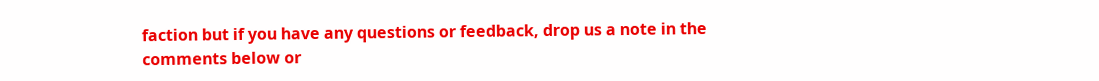faction but if you have any questions or feedback, drop us a note in the comments below or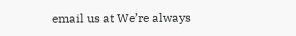email us at We’re always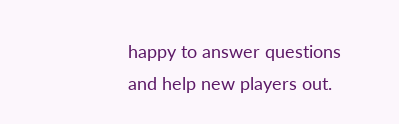happy to answer questions and help new players out.